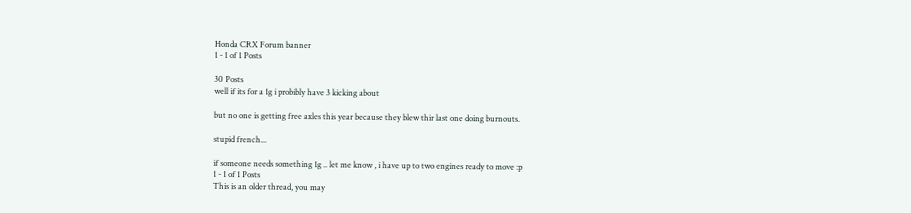Honda CRX Forum banner
1 - 1 of 1 Posts

30 Posts
well if its for a 1g i probibly have 3 kicking about

but no one is getting free axles this year because they blew thir last one doing burnouts.

stupid french...

if someone needs something 1g .. let me know , i have up to two engines ready to move :p
1 - 1 of 1 Posts
This is an older thread, you may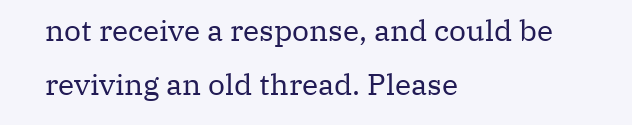not receive a response, and could be reviving an old thread. Please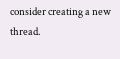consider creating a new thread.